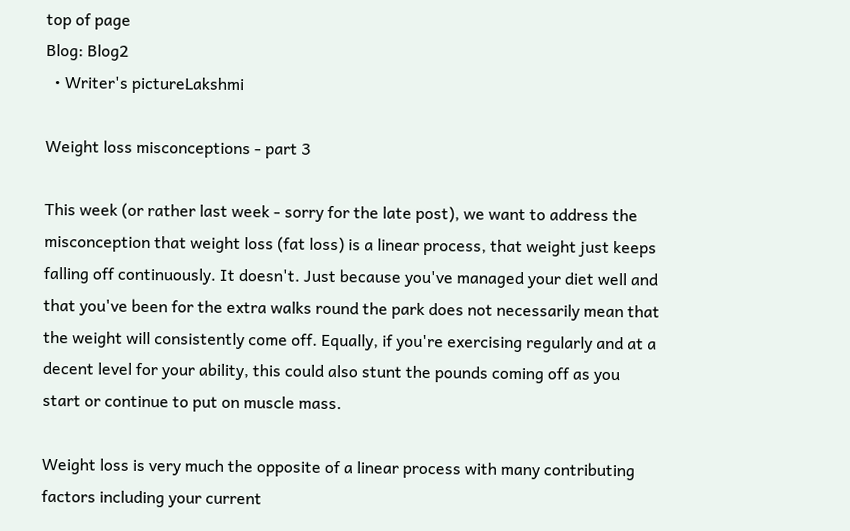top of page
Blog: Blog2
  • Writer's pictureLakshmi

Weight loss misconceptions - part 3

This week (or rather last week - sorry for the late post), we want to address the misconception that weight loss (fat loss) is a linear process, that weight just keeps falling off continuously. It doesn't. Just because you've managed your diet well and that you've been for the extra walks round the park does not necessarily mean that the weight will consistently come off. Equally, if you're exercising regularly and at a decent level for your ability, this could also stunt the pounds coming off as you start or continue to put on muscle mass.

Weight loss is very much the opposite of a linear process with many contributing factors including your current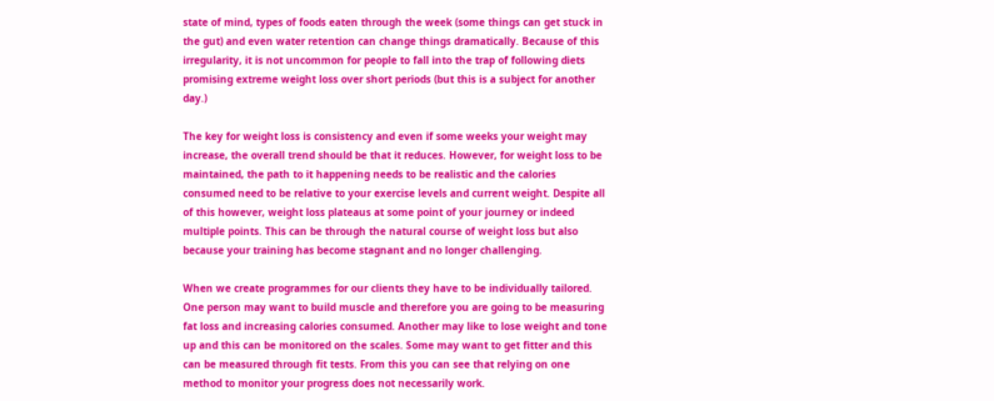state of mind, types of foods eaten through the week (some things can get stuck in the gut) and even water retention can change things dramatically. Because of this irregularity, it is not uncommon for people to fall into the trap of following diets promising extreme weight loss over short periods (but this is a subject for another day.)

The key for weight loss is consistency and even if some weeks your weight may increase, the overall trend should be that it reduces. However, for weight loss to be maintained, the path to it happening needs to be realistic and the calories consumed need to be relative to your exercise levels and current weight. Despite all of this however, weight loss plateaus at some point of your journey or indeed multiple points. This can be through the natural course of weight loss but also because your training has become stagnant and no longer challenging.

When we create programmes for our clients they have to be individually tailored. One person may want to build muscle and therefore you are going to be measuring fat loss and increasing calories consumed. Another may like to lose weight and tone up and this can be monitored on the scales. Some may want to get fitter and this can be measured through fit tests. From this you can see that relying on one method to monitor your progress does not necessarily work.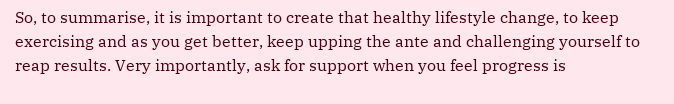So, to summarise, it is important to create that healthy lifestyle change, to keep exercising and as you get better, keep upping the ante and challenging yourself to reap results. Very importantly, ask for support when you feel progress is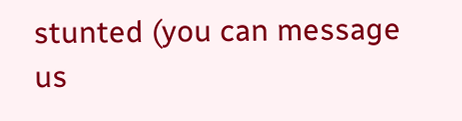stunted (you can message us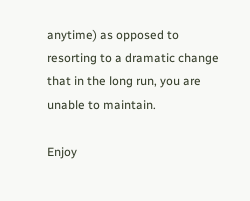anytime) as opposed to resorting to a dramatic change that in the long run, you are unable to maintain.

Enjoy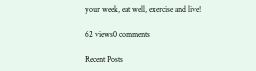your week, eat well, exercise and live!

62 views0 comments

Recent Posts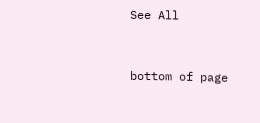See All


bottom of page